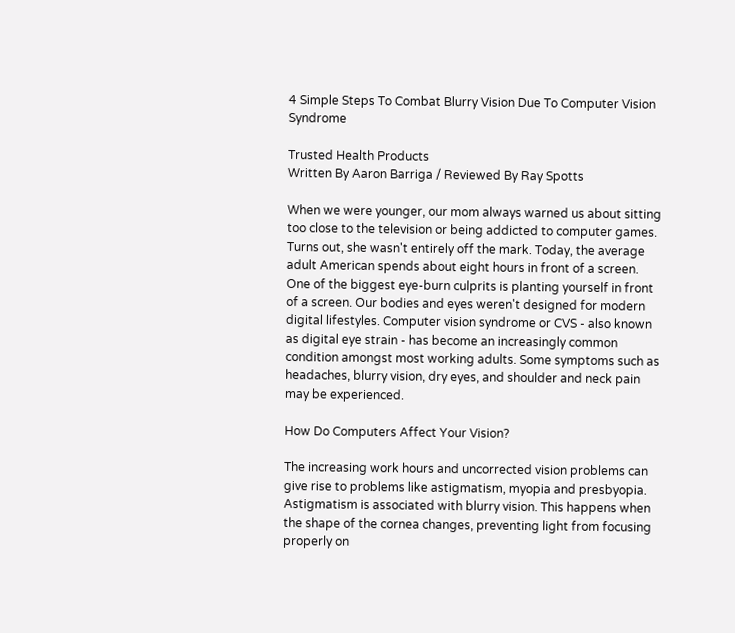4 Simple Steps To Combat Blurry Vision Due To Computer Vision Syndrome

Trusted Health Products
Written By Aaron Barriga / Reviewed By Ray Spotts

When we were younger, our mom always warned us about sitting too close to the television or being addicted to computer games. Turns out, she wasn't entirely off the mark. Today, the average adult American spends about eight hours in front of a screen. One of the biggest eye-burn culprits is planting yourself in front of a screen. Our bodies and eyes weren't designed for modern digital lifestyles. Computer vision syndrome or CVS - also known as digital eye strain - has become an increasingly common condition amongst most working adults. Some symptoms such as headaches, blurry vision, dry eyes, and shoulder and neck pain may be experienced.

How Do Computers Affect Your Vision?

The increasing work hours and uncorrected vision problems can give rise to problems like astigmatism, myopia and presbyopia. Astigmatism is associated with blurry vision. This happens when the shape of the cornea changes, preventing light from focusing properly on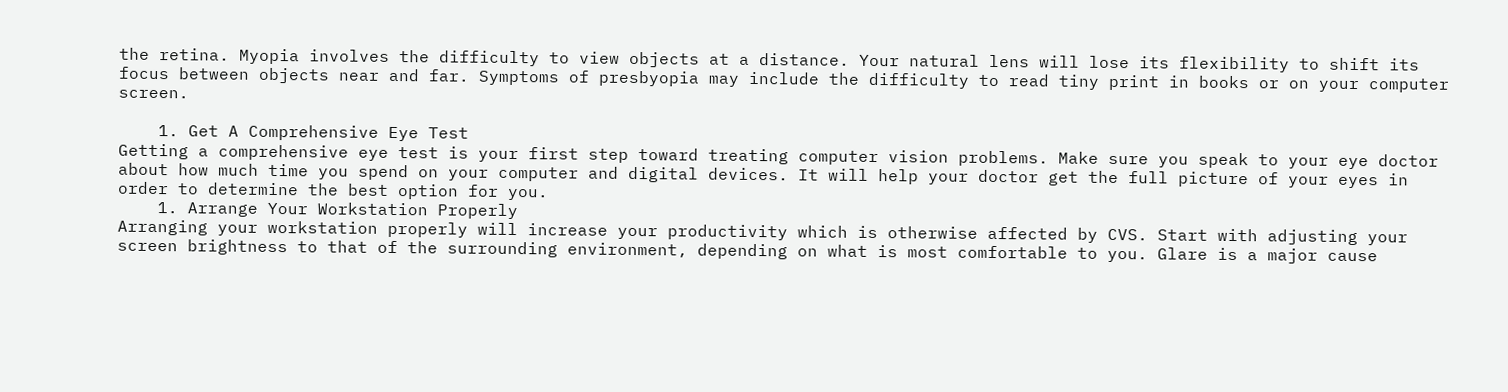the retina. Myopia involves the difficulty to view objects at a distance. Your natural lens will lose its flexibility to shift its focus between objects near and far. Symptoms of presbyopia may include the difficulty to read tiny print in books or on your computer screen.

    1. Get A Comprehensive Eye Test
Getting a comprehensive eye test is your first step toward treating computer vision problems. Make sure you speak to your eye doctor about how much time you spend on your computer and digital devices. It will help your doctor get the full picture of your eyes in order to determine the best option for you.
    1. Arrange Your Workstation Properly
Arranging your workstation properly will increase your productivity which is otherwise affected by CVS. Start with adjusting your screen brightness to that of the surrounding environment, depending on what is most comfortable to you. Glare is a major cause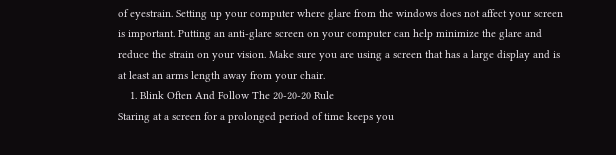of eyestrain. Setting up your computer where glare from the windows does not affect your screen is important. Putting an anti-glare screen on your computer can help minimize the glare and reduce the strain on your vision. Make sure you are using a screen that has a large display and is at least an arms length away from your chair.
    1. Blink Often And Follow The 20-20-20 Rule
Staring at a screen for a prolonged period of time keeps you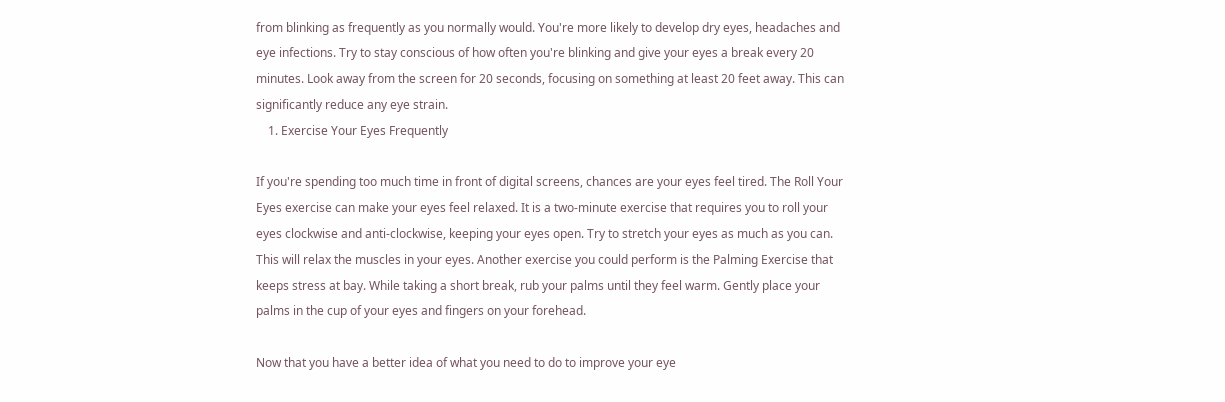from blinking as frequently as you normally would. You're more likely to develop dry eyes, headaches and eye infections. Try to stay conscious of how often you're blinking and give your eyes a break every 20 minutes. Look away from the screen for 20 seconds, focusing on something at least 20 feet away. This can significantly reduce any eye strain.
    1. Exercise Your Eyes Frequently

If you're spending too much time in front of digital screens, chances are your eyes feel tired. The Roll Your Eyes exercise can make your eyes feel relaxed. It is a two-minute exercise that requires you to roll your eyes clockwise and anti-clockwise, keeping your eyes open. Try to stretch your eyes as much as you can. This will relax the muscles in your eyes. Another exercise you could perform is the Palming Exercise that keeps stress at bay. While taking a short break, rub your palms until they feel warm. Gently place your palms in the cup of your eyes and fingers on your forehead.

Now that you have a better idea of what you need to do to improve your eye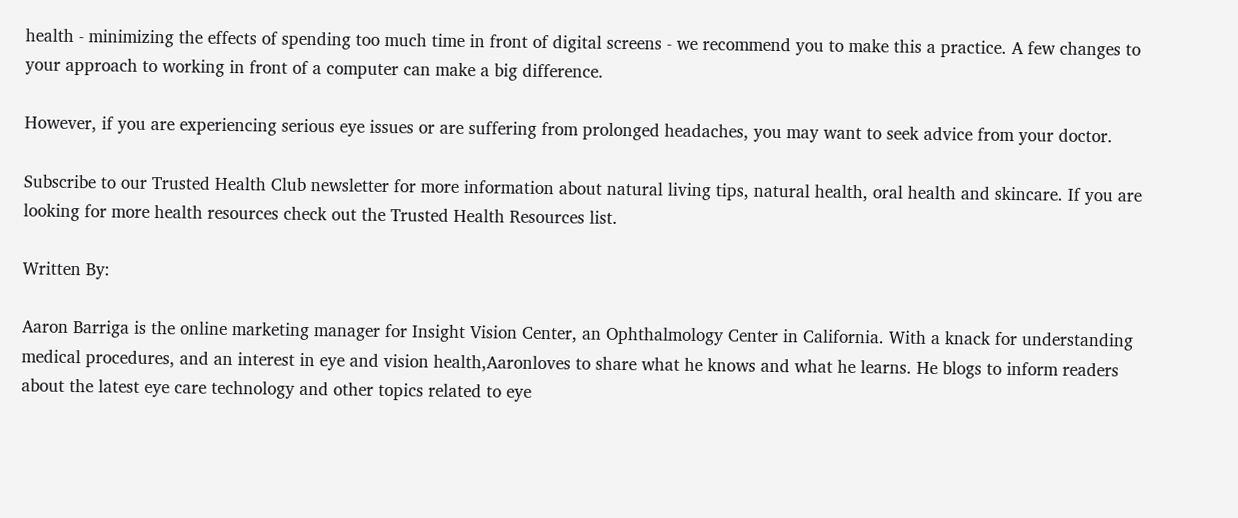health - minimizing the effects of spending too much time in front of digital screens - we recommend you to make this a practice. A few changes to your approach to working in front of a computer can make a big difference.

However, if you are experiencing serious eye issues or are suffering from prolonged headaches, you may want to seek advice from your doctor.

Subscribe to our Trusted Health Club newsletter for more information about natural living tips, natural health, oral health and skincare. If you are looking for more health resources check out the Trusted Health Resources list.

Written By:

Aaron Barriga is the online marketing manager for Insight Vision Center, an Ophthalmology Center in California. With a knack for understanding medical procedures, and an interest in eye and vision health,Aaronloves to share what he knows and what he learns. He blogs to inform readers about the latest eye care technology and other topics related to eye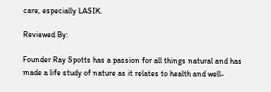care, especially LASIK.

Reviewed By:

Founder Ray Spotts has a passion for all things natural and has made a life study of nature as it relates to health and well-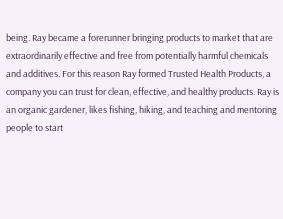being. Ray became a forerunner bringing products to market that are extraordinarily effective and free from potentially harmful chemicals and additives. For this reason Ray formed Trusted Health Products, a company you can trust for clean, effective, and healthy products. Ray is an organic gardener, likes fishing, hiking, and teaching and mentoring people to start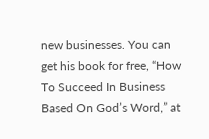new businesses. You can get his book for free, “How To Succeed In Business Based On God’s Word,” at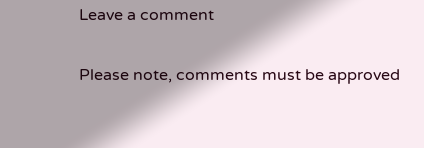Leave a comment

Please note, comments must be approved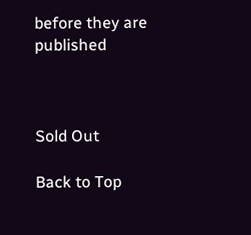before they are published



Sold Out

Back to Top